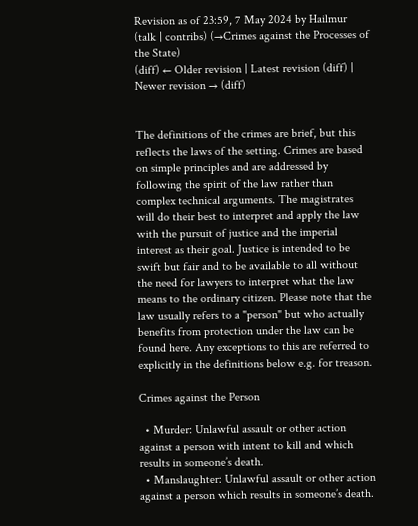Revision as of 23:59, 7 May 2024 by Hailmur (talk | contribs) (→Crimes against the Processes of the State)
(diff) ← Older revision | Latest revision (diff) | Newer revision → (diff)


The definitions of the crimes are brief, but this reflects the laws of the setting. Crimes are based on simple principles and are addressed by following the spirit of the law rather than complex technical arguments. The magistrates will do their best to interpret and apply the law with the pursuit of justice and the imperial interest as their goal. Justice is intended to be swift but fair and to be available to all without the need for lawyers to interpret what the law means to the ordinary citizen. Please note that the law usually refers to a "person" but who actually benefits from protection under the law can be found here. Any exceptions to this are referred to explicitly in the definitions below e.g. for treason.

Crimes against the Person

  • Murder: Unlawful assault or other action against a person with intent to kill and which results in someone’s death.
  • Manslaughter: Unlawful assault or other action against a person which results in someone’s death.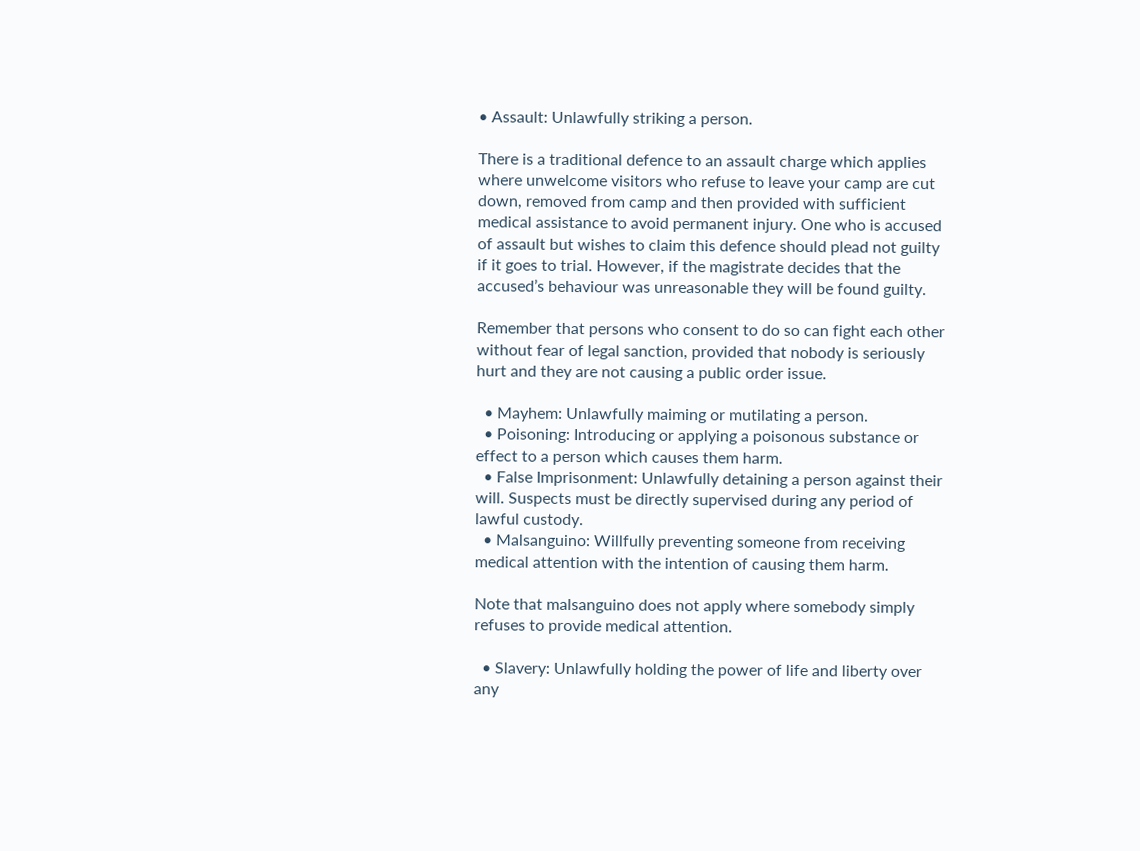• Assault: Unlawfully striking a person.

There is a traditional defence to an assault charge which applies where unwelcome visitors who refuse to leave your camp are cut down, removed from camp and then provided with sufficient medical assistance to avoid permanent injury. One who is accused of assault but wishes to claim this defence should plead not guilty if it goes to trial. However, if the magistrate decides that the accused’s behaviour was unreasonable they will be found guilty.

Remember that persons who consent to do so can fight each other without fear of legal sanction, provided that nobody is seriously hurt and they are not causing a public order issue.

  • Mayhem: Unlawfully maiming or mutilating a person.
  • Poisoning: Introducing or applying a poisonous substance or effect to a person which causes them harm.
  • False Imprisonment: Unlawfully detaining a person against their will. Suspects must be directly supervised during any period of lawful custody.
  • Malsanguino: Willfully preventing someone from receiving medical attention with the intention of causing them harm.

Note that malsanguino does not apply where somebody simply refuses to provide medical attention.

  • Slavery: Unlawfully holding the power of life and liberty over any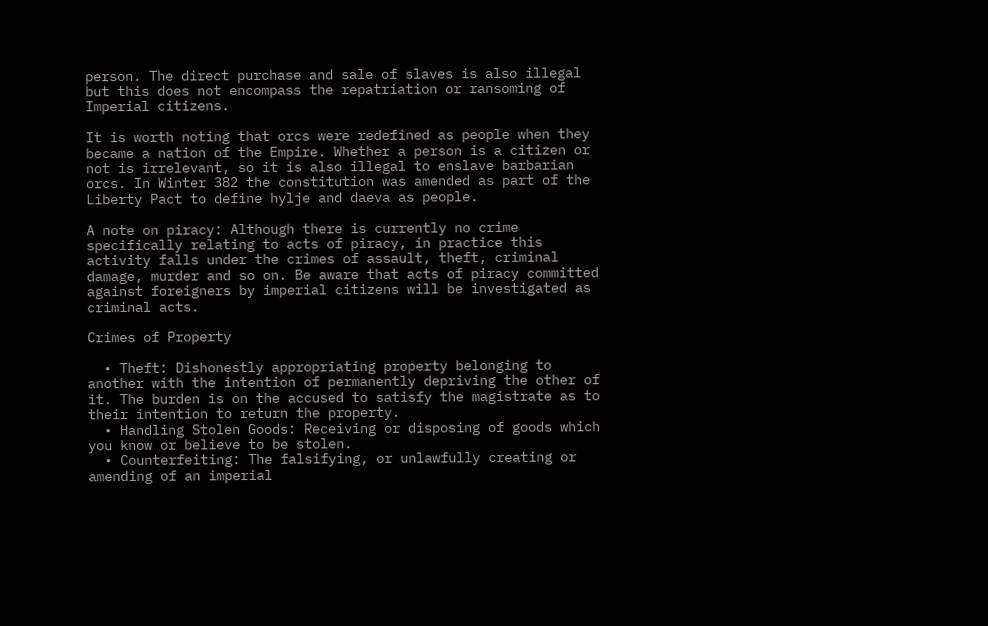person. The direct purchase and sale of slaves is also illegal but this does not encompass the repatriation or ransoming of Imperial citizens.

It is worth noting that orcs were redefined as people when they became a nation of the Empire. Whether a person is a citizen or not is irrelevant, so it is also illegal to enslave barbarian orcs. In Winter 382 the constitution was amended as part of the Liberty Pact to define hylje and daeva as people.

A note on piracy: Although there is currently no crime specifically relating to acts of piracy, in practice this activity falls under the crimes of assault, theft, criminal damage, murder and so on. Be aware that acts of piracy committed against foreigners by imperial citizens will be investigated as criminal acts.

Crimes of Property

  • Theft: Dishonestly appropriating property belonging to another with the intention of permanently depriving the other of it. The burden is on the accused to satisfy the magistrate as to their intention to return the property.
  • Handling Stolen Goods: Receiving or disposing of goods which you know or believe to be stolen.
  • Counterfeiting: The falsifying, or unlawfully creating or amending of an imperial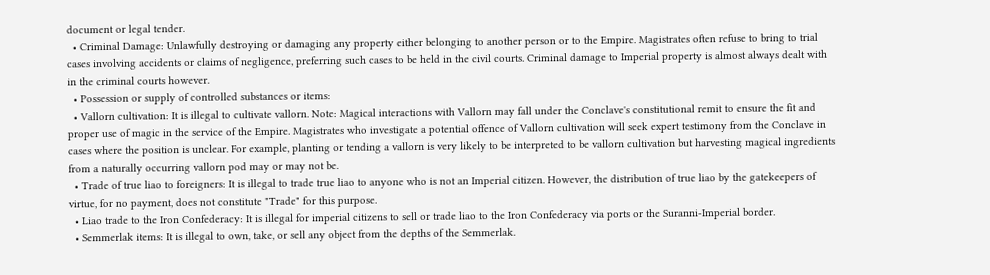document or legal tender.
  • Criminal Damage: Unlawfully destroying or damaging any property either belonging to another person or to the Empire. Magistrates often refuse to bring to trial cases involving accidents or claims of negligence, preferring such cases to be held in the civil courts. Criminal damage to Imperial property is almost always dealt with in the criminal courts however.
  • Possession or supply of controlled substances or items:
  • Vallorn cultivation: It is illegal to cultivate vallorn. Note: Magical interactions with Vallorn may fall under the Conclave's constitutional remit to ensure the fit and proper use of magic in the service of the Empire. Magistrates who investigate a potential offence of Vallorn cultivation will seek expert testimony from the Conclave in cases where the position is unclear. For example, planting or tending a vallorn is very likely to be interpreted to be vallorn cultivation but harvesting magical ingredients from a naturally occurring vallorn pod may or may not be.
  • Trade of true liao to foreigners: It is illegal to trade true liao to anyone who is not an Imperial citizen. However, the distribution of true liao by the gatekeepers of virtue, for no payment, does not constitute "Trade" for this purpose.
  • Liao trade to the Iron Confederacy: It is illegal for imperial citizens to sell or trade liao to the Iron Confederacy via ports or the Suranni-Imperial border.
  • Semmerlak items: It is illegal to own, take, or sell any object from the depths of the Semmerlak.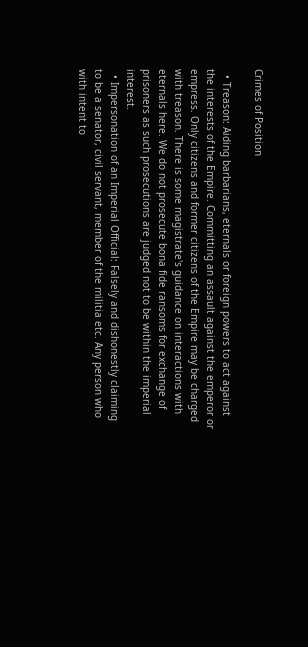Crimes of Position

  • Treason: Aiding barbarians, eternals or foreign powers to act against the interests of the Empire. Committing an assault against the emperor or empress. Only citizens and former citizens of the Empire may be charged with treason. There is some magistrate's guidance on interactions with eternals here. We do not prosecute bona fide ransoms for exchange of prisoners as such prosecutions are judged not to be within the imperial interest.
  • Impersonation of an Imperial Official: Falsely and dishonestly claiming to be a senator, civil servant, member of the militia etc. Any person who with intent to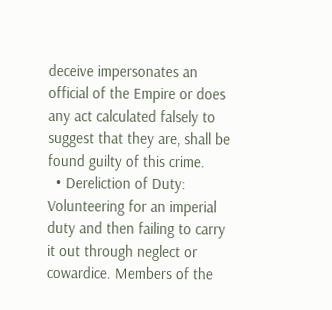deceive impersonates an official of the Empire or does any act calculated falsely to suggest that they are, shall be found guilty of this crime.
  • Dereliction of Duty: Volunteering for an imperial duty and then failing to carry it out through neglect or cowardice. Members of the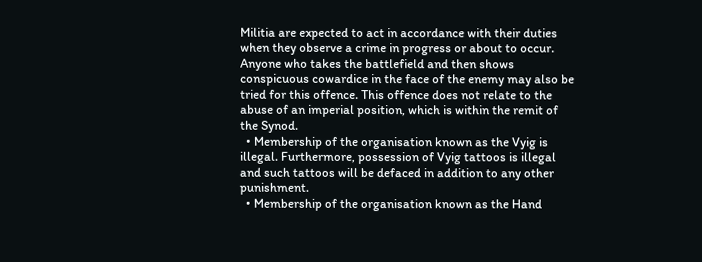Militia are expected to act in accordance with their duties when they observe a crime in progress or about to occur. Anyone who takes the battlefield and then shows conspicuous cowardice in the face of the enemy may also be tried for this offence. This offence does not relate to the abuse of an imperial position, which is within the remit of the Synod.
  • Membership of the organisation known as the Vyig is illegal. Furthermore, possession of Vyig tattoos is illegal and such tattoos will be defaced in addition to any other punishment.
  • Membership of the organisation known as the Hand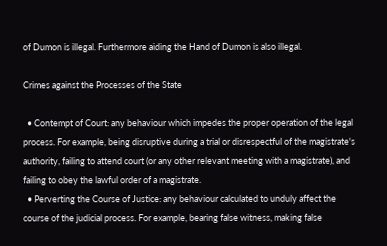of Dumon is illegal. Furthermore aiding the Hand of Dumon is also illegal.

Crimes against the Processes of the State

  • Contempt of Court: any behaviour which impedes the proper operation of the legal process. For example, being disruptive during a trial or disrespectful of the magistrate's authority, failing to attend court (or any other relevant meeting with a magistrate), and failing to obey the lawful order of a magistrate.
  • Perverting the Course of Justice: any behaviour calculated to unduly affect the course of the judicial process. For example, bearing false witness, making false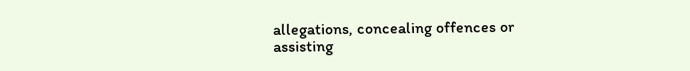allegations, concealing offences or assisting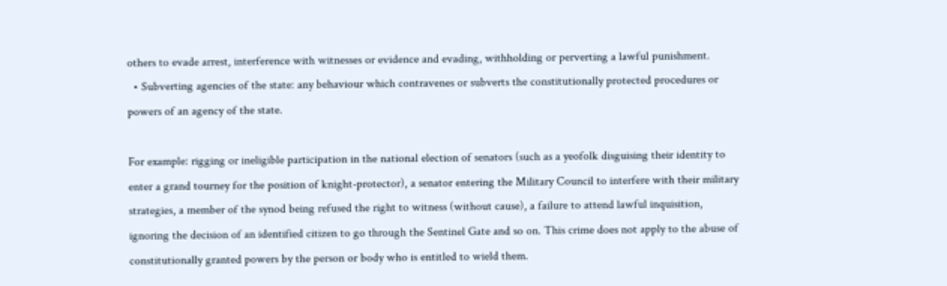others to evade arrest, interference with witnesses or evidence and evading, withholding or perverting a lawful punishment.
  • Subverting agencies of the state: any behaviour which contravenes or subverts the constitutionally protected procedures or powers of an agency of the state.

For example: rigging or ineligible participation in the national election of senators (such as a yeofolk disguising their identity to enter a grand tourney for the position of knight-protector), a senator entering the Military Council to interfere with their military strategies, a member of the synod being refused the right to witness (without cause), a failure to attend lawful inquisition, ignoring the decision of an identified citizen to go through the Sentinel Gate and so on. This crime does not apply to the abuse of constitutionally granted powers by the person or body who is entitled to wield them.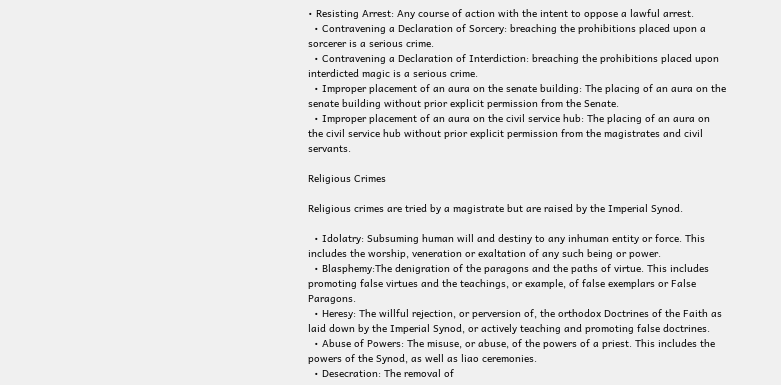• Resisting Arrest: Any course of action with the intent to oppose a lawful arrest.
  • Contravening a Declaration of Sorcery: breaching the prohibitions placed upon a sorcerer is a serious crime.
  • Contravening a Declaration of Interdiction: breaching the prohibitions placed upon interdicted magic is a serious crime.
  • Improper placement of an aura on the senate building: The placing of an aura on the senate building without prior explicit permission from the Senate.
  • Improper placement of an aura on the civil service hub: The placing of an aura on the civil service hub without prior explicit permission from the magistrates and civil servants.

Religious Crimes

Religious crimes are tried by a magistrate but are raised by the Imperial Synod.

  • Idolatry: Subsuming human will and destiny to any inhuman entity or force. This includes the worship, veneration or exaltation of any such being or power.
  • Blasphemy:The denigration of the paragons and the paths of virtue. This includes promoting false virtues and the teachings, or example, of false exemplars or False Paragons.
  • Heresy: The willful rejection, or perversion of, the orthodox Doctrines of the Faith as laid down by the Imperial Synod, or actively teaching and promoting false doctrines.
  • Abuse of Powers: The misuse, or abuse, of the powers of a priest. This includes the powers of the Synod, as well as liao ceremonies.
  • Desecration: The removal of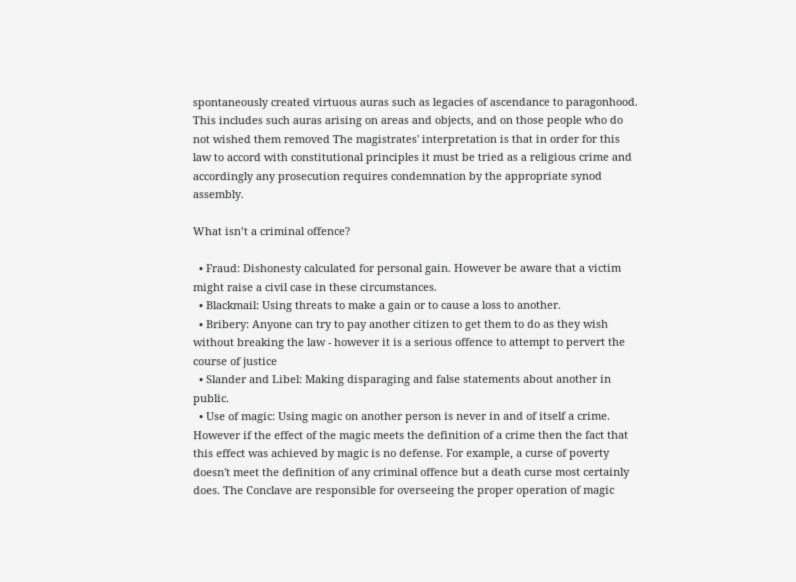spontaneously created virtuous auras such as legacies of ascendance to paragonhood. This includes such auras arising on areas and objects, and on those people who do not wished them removed The magistrates' interpretation is that in order for this law to accord with constitutional principles it must be tried as a religious crime and accordingly any prosecution requires condemnation by the appropriate synod assembly.

What isn’t a criminal offence?

  • Fraud: Dishonesty calculated for personal gain. However be aware that a victim might raise a civil case in these circumstances.
  • Blackmail: Using threats to make a gain or to cause a loss to another.
  • Bribery: Anyone can try to pay another citizen to get them to do as they wish without breaking the law - however it is a serious offence to attempt to pervert the course of justice
  • Slander and Libel: Making disparaging and false statements about another in public.
  • Use of magic: Using magic on another person is never in and of itself a crime. However if the effect of the magic meets the definition of a crime then the fact that this effect was achieved by magic is no defense. For example, a curse of poverty doesn't meet the definition of any criminal offence but a death curse most certainly does. The Conclave are responsible for overseeing the proper operation of magic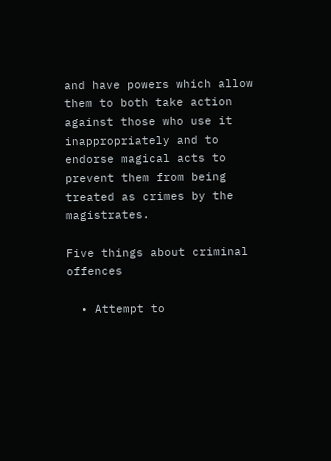and have powers which allow them to both take action against those who use it inappropriately and to endorse magical acts to prevent them from being treated as crimes by the magistrates.

Five things about criminal offences

  • Attempt to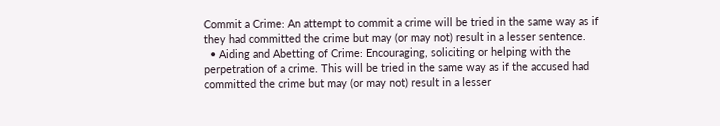Commit a Crime: An attempt to commit a crime will be tried in the same way as if they had committed the crime but may (or may not) result in a lesser sentence.
  • Aiding and Abetting of Crime: Encouraging, soliciting or helping with the perpetration of a crime. This will be tried in the same way as if the accused had committed the crime but may (or may not) result in a lesser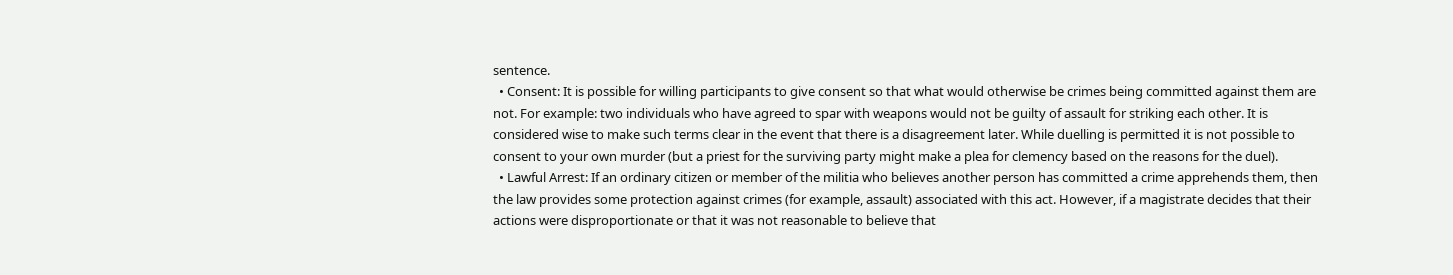sentence.
  • Consent: It is possible for willing participants to give consent so that what would otherwise be crimes being committed against them are not. For example: two individuals who have agreed to spar with weapons would not be guilty of assault for striking each other. It is considered wise to make such terms clear in the event that there is a disagreement later. While duelling is permitted it is not possible to consent to your own murder (but a priest for the surviving party might make a plea for clemency based on the reasons for the duel).
  • Lawful Arrest: If an ordinary citizen or member of the militia who believes another person has committed a crime apprehends them, then the law provides some protection against crimes (for example, assault) associated with this act. However, if a magistrate decides that their actions were disproportionate or that it was not reasonable to believe that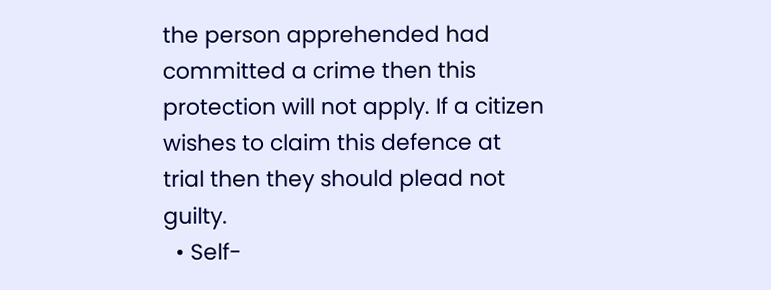the person apprehended had committed a crime then this protection will not apply. If a citizen wishes to claim this defence at trial then they should plead not guilty.
  • Self-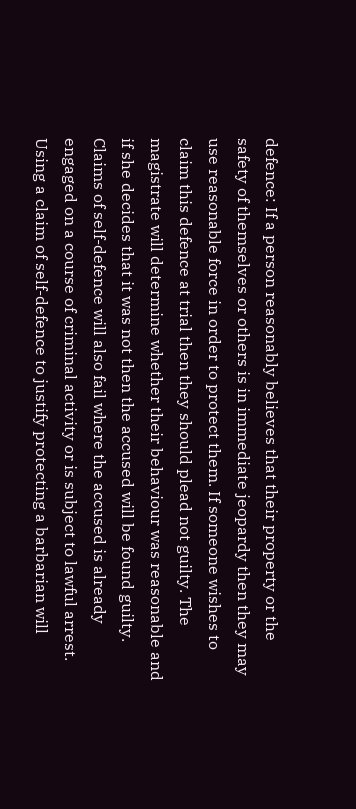defence: If a person reasonably believes that their property or the safety of themselves or others is in immediate jeopardy then they may use reasonable force in order to protect them. If someone wishes to claim this defence at trial then they should plead not guilty. The magistrate will determine whether their behaviour was reasonable and if she decides that it was not then the accused will be found guilty. Claims of self-defence will also fail where the accused is already engaged on a course of criminal activity or is subject to lawful arrest. Using a claim of self-defence to justify protecting a barbarian will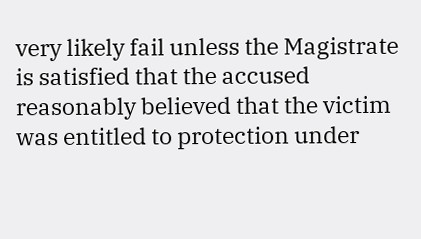very likely fail unless the Magistrate is satisfied that the accused reasonably believed that the victim was entitled to protection under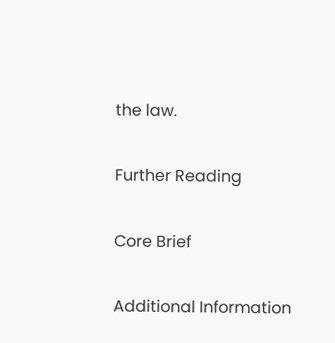the law.

Further Reading

Core Brief

Additional Information